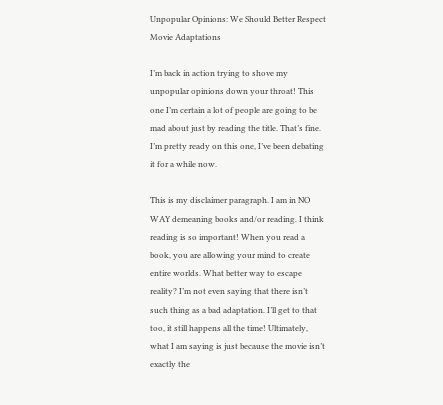Unpopular Opinions: We Should Better Respect Movie Adaptations

I’m back in action trying to shove my unpopular opinions down your throat! This one I’m certain a lot of people are going to be mad about just by reading the title. That’s fine. I’m pretty ready on this one, I’ve been debating it for a while now.

This is my disclaimer paragraph. I am in NO WAY demeaning books and/or reading. I think reading is so important! When you read a book, you are allowing your mind to create entire worlds. What better way to escape reality? I’m not even saying that there isn’t such thing as a bad adaptation. I’ll get to that too, it still happens all the time! Ultimately, what I am saying is just because the movie isn’t exactly the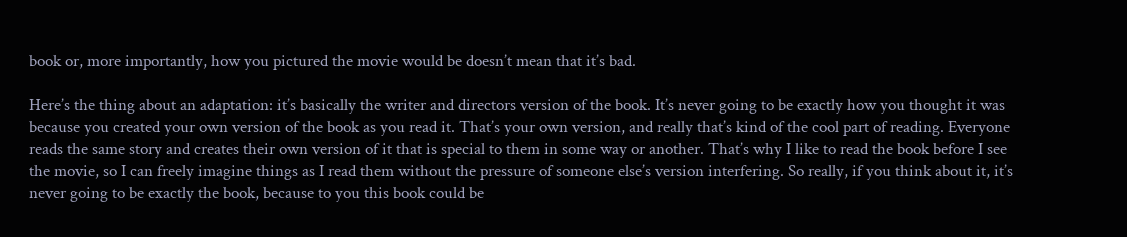book or, more importantly, how you pictured the movie would be doesn’t mean that it’s bad.

Here’s the thing about an adaptation: it’s basically the writer and directors version of the book. It’s never going to be exactly how you thought it was because you created your own version of the book as you read it. That’s your own version, and really that’s kind of the cool part of reading. Everyone reads the same story and creates their own version of it that is special to them in some way or another. That’s why I like to read the book before I see the movie, so I can freely imagine things as I read them without the pressure of someone else’s version interfering. So really, if you think about it, it’s never going to be exactly the book, because to you this book could be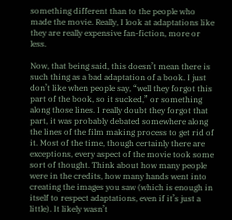something different than to the people who made the movie. Really, I look at adaptations like they are really expensive fan-fiction, more or less.

Now, that being said, this doesn’t mean there is such thing as a bad adaptation of a book. I just don’t like when people say, “well they forgot this part of the book, so it sucked,” or something along those lines. I really doubt they forgot that part, it was probably debated somewhere along the lines of the film making process to get rid of it. Most of the time, though certainly there are exceptions, every aspect of the movie took some sort of thought. Think about how many people were in the credits, how many hands went into creating the images you saw (which is enough in itself to respect adaptations, even if it’s just a little). It likely wasn’t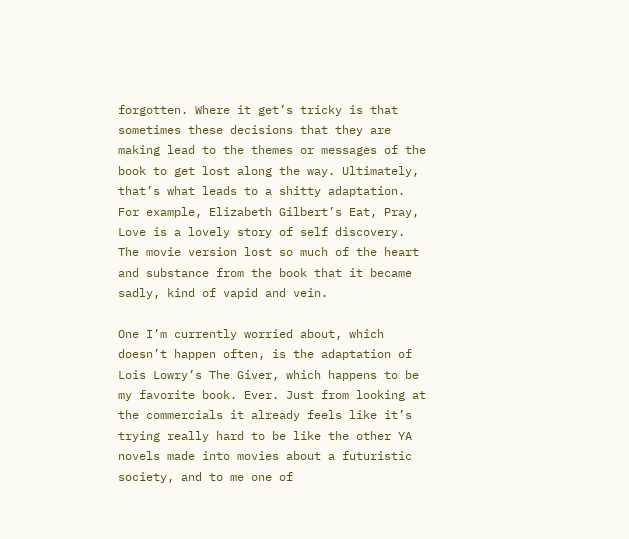forgotten. Where it get’s tricky is that sometimes these decisions that they are making lead to the themes or messages of the book to get lost along the way. Ultimately, that’s what leads to a shitty adaptation. For example, Elizabeth Gilbert’s Eat, Pray, Love is a lovely story of self discovery. The movie version lost so much of the heart and substance from the book that it became sadly, kind of vapid and vein.

One I’m currently worried about, which doesn’t happen often, is the adaptation of Lois Lowry’s The Giver, which happens to be my favorite book. Ever. Just from looking at the commercials it already feels like it’s trying really hard to be like the other YA novels made into movies about a futuristic society, and to me one of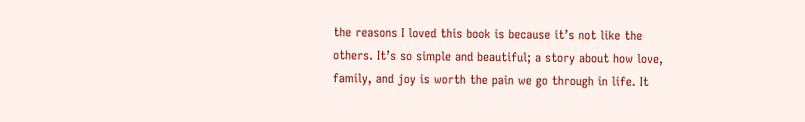the reasons I loved this book is because it’s not like the others. It’s so simple and beautiful; a story about how love, family, and joy is worth the pain we go through in life. It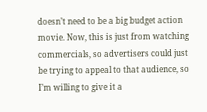doesn’t need to be a big budget action movie. Now, this is just from watching commercials, so advertisers could just be trying to appeal to that audience, so I’m willing to give it a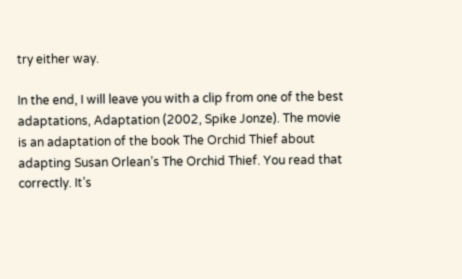try either way.

In the end, I will leave you with a clip from one of the best adaptations, Adaptation (2002, Spike Jonze). The movie is an adaptation of the book The Orchid Thief about adapting Susan Orlean’s The Orchid Thief. You read that correctly. It’s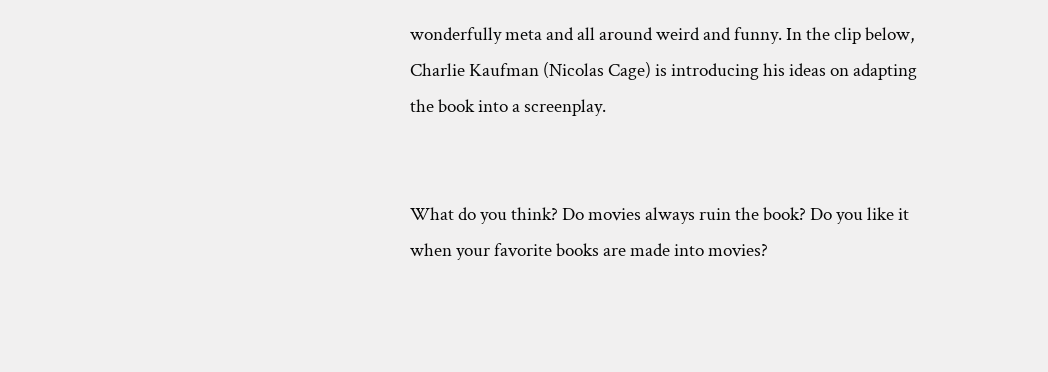wonderfully meta and all around weird and funny. In the clip below, Charlie Kaufman (Nicolas Cage) is introducing his ideas on adapting the book into a screenplay.


What do you think? Do movies always ruin the book? Do you like it when your favorite books are made into movies?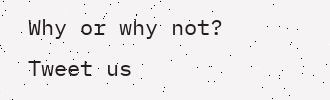Why or why not? Tweet us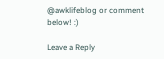@awklifeblog or comment below! :)

Leave a Reply